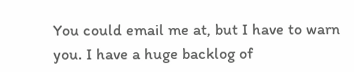You could email me at, but I have to warn you. I have a huge backlog of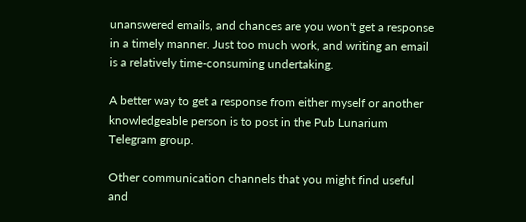unanswered emails, and chances are you won't get a response in a timely manner. Just too much work, and writing an email is a relatively time-consuming undertaking.

A better way to get a response from either myself or another knowledgeable person is to post in the Pub Lunarium Telegram group.

Other communication channels that you might find useful and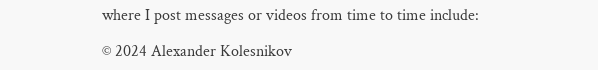where I post messages or videos from time to time include:

© 2024 Alexander Kolesnikov